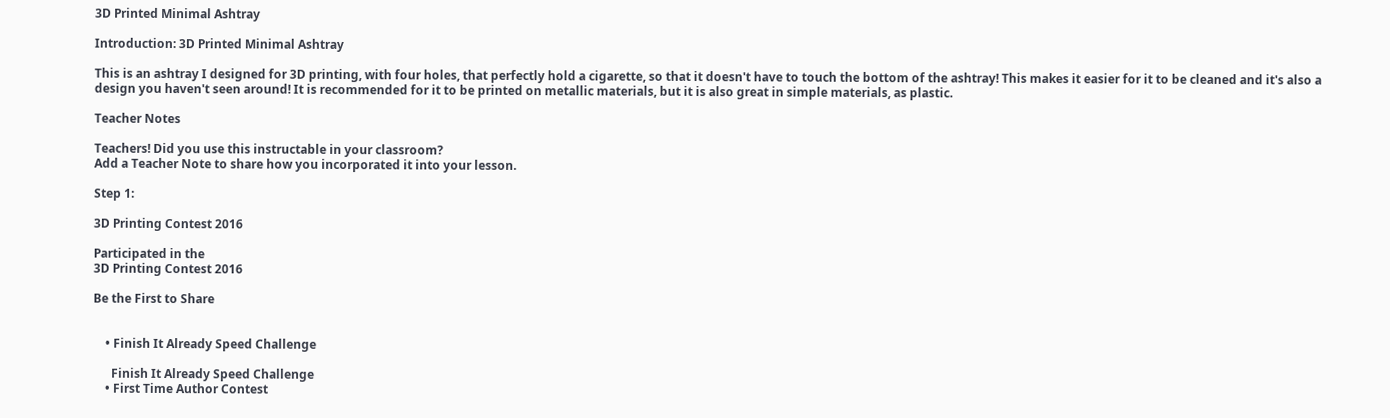3D Printed Minimal Ashtray

Introduction: 3D Printed Minimal Ashtray

This is an ashtray I designed for 3D printing, with four holes, that perfectly hold a cigarette, so that it doesn't have to touch the bottom of the ashtray! This makes it easier for it to be cleaned and it's also a design you haven't seen around! It is recommended for it to be printed on metallic materials, but it is also great in simple materials, as plastic.

Teacher Notes

Teachers! Did you use this instructable in your classroom?
Add a Teacher Note to share how you incorporated it into your lesson.

Step 1:

3D Printing Contest 2016

Participated in the
3D Printing Contest 2016

Be the First to Share


    • Finish It Already Speed Challenge

      Finish It Already Speed Challenge
    • First Time Author Contest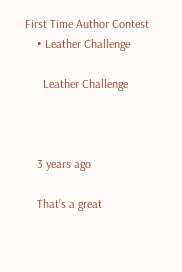First Time Author Contest
    • Leather Challenge

      Leather Challenge



    3 years ago

    That's a great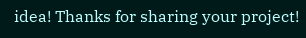idea! Thanks for sharing your project!